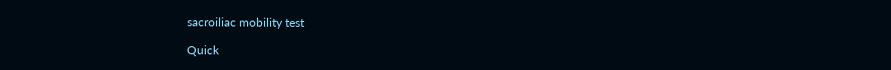sacroiliac mobility test

Quick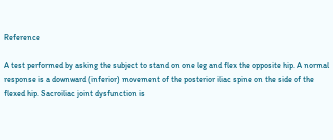Reference

A test performed by asking the subject to stand on one leg and flex the opposite hip. A normal response is a downward (inferior) movement of the posterior iliac spine on the side of the flexed hip. Sacroiliac joint dysfunction is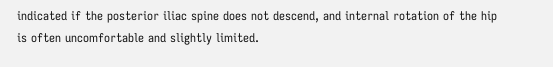indicated if the posterior iliac spine does not descend, and internal rotation of the hip is often uncomfortable and slightly limited.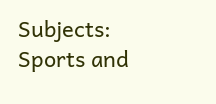Subjects: Sports and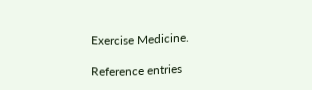Exercise Medicine.

Reference entries